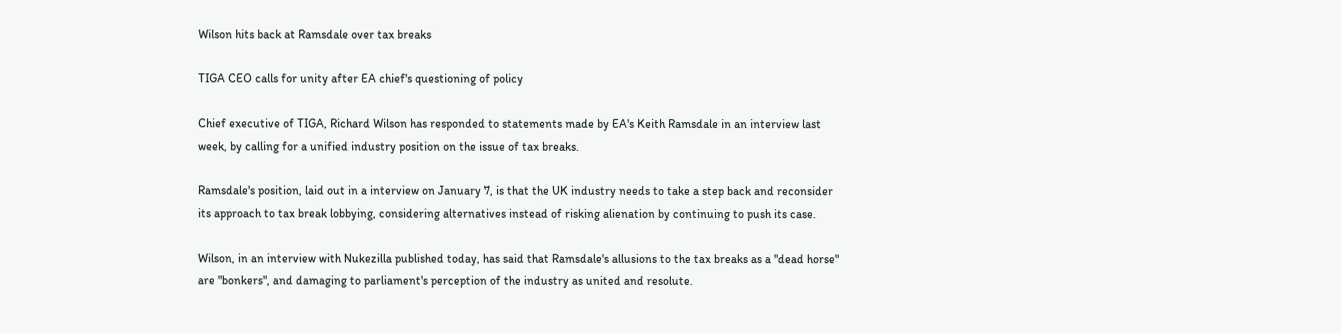Wilson hits back at Ramsdale over tax breaks

TIGA CEO calls for unity after EA chief's questioning of policy

Chief executive of TIGA, Richard Wilson has responded to statements made by EA's Keith Ramsdale in an interview last week, by calling for a unified industry position on the issue of tax breaks.

Ramsdale's position, laid out in a interview on January 7, is that the UK industry needs to take a step back and reconsider its approach to tax break lobbying, considering alternatives instead of risking alienation by continuing to push its case.

Wilson, in an interview with Nukezilla published today, has said that Ramsdale's allusions to the tax breaks as a "dead horse" are "bonkers", and damaging to parliament's perception of the industry as united and resolute.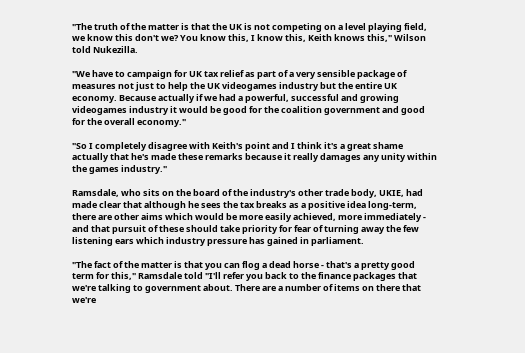"The truth of the matter is that the UK is not competing on a level playing field, we know this don't we? You know this, I know this, Keith knows this," Wilson told Nukezilla.

"We have to campaign for UK tax relief as part of a very sensible package of measures not just to help the UK videogames industry but the entire UK economy. Because actually if we had a powerful, successful and growing videogames industry it would be good for the coalition government and good for the overall economy."

"So I completely disagree with Keith's point and I think it's a great shame actually that he's made these remarks because it really damages any unity within the games industry."

Ramsdale, who sits on the board of the industry's other trade body, UKIE, had made clear that although he sees the tax breaks as a positive idea long-term, there are other aims which would be more easily achieved, more immediately - and that pursuit of these should take priority for fear of turning away the few listening ears which industry pressure has gained in parliament.

"The fact of the matter is that you can flog a dead horse - that's a pretty good term for this," Ramsdale told "I'll refer you back to the finance packages that we're talking to government about. There are a number of items on there that we're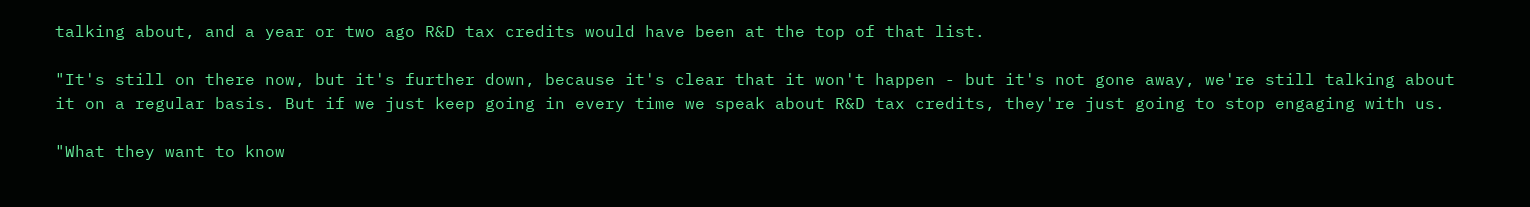talking about, and a year or two ago R&D tax credits would have been at the top of that list.

"It's still on there now, but it's further down, because it's clear that it won't happen - but it's not gone away, we're still talking about it on a regular basis. But if we just keep going in every time we speak about R&D tax credits, they're just going to stop engaging with us.

"What they want to know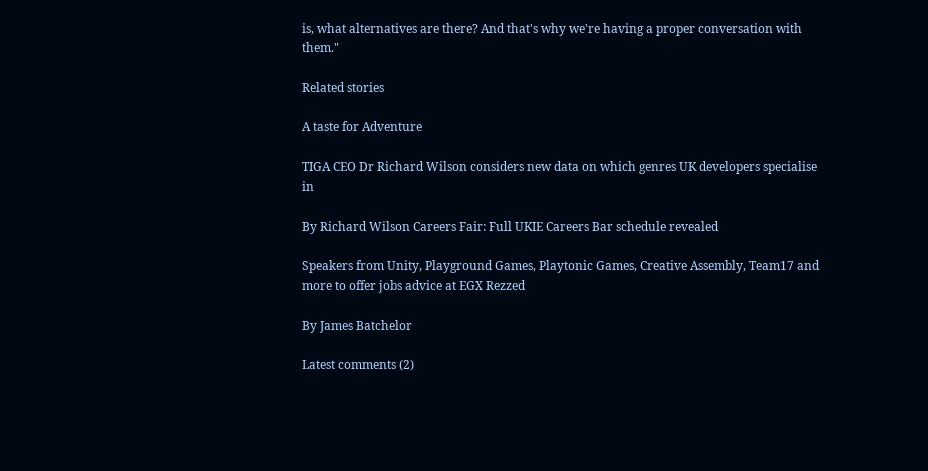is, what alternatives are there? And that's why we're having a proper conversation with them."

Related stories

A taste for Adventure

TIGA CEO Dr Richard Wilson considers new data on which genres UK developers specialise in

By Richard Wilson Careers Fair: Full UKIE Careers Bar schedule revealed

Speakers from Unity, Playground Games, Playtonic Games, Creative Assembly, Team17 and more to offer jobs advice at EGX Rezzed

By James Batchelor

Latest comments (2)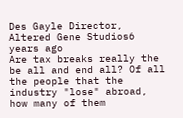Des Gayle Director, Altered Gene Studios6 years ago
Are tax breaks really the be all and end all? Of all the people that the industry "lose" abroad, how many of them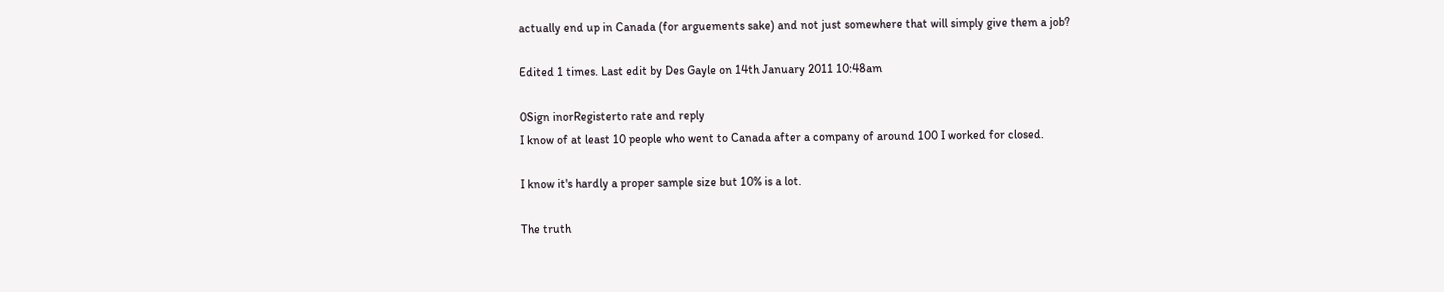actually end up in Canada (for arguements sake) and not just somewhere that will simply give them a job?

Edited 1 times. Last edit by Des Gayle on 14th January 2011 10:48am

0Sign inorRegisterto rate and reply
I know of at least 10 people who went to Canada after a company of around 100 I worked for closed.

I know it's hardly a proper sample size but 10% is a lot.

The truth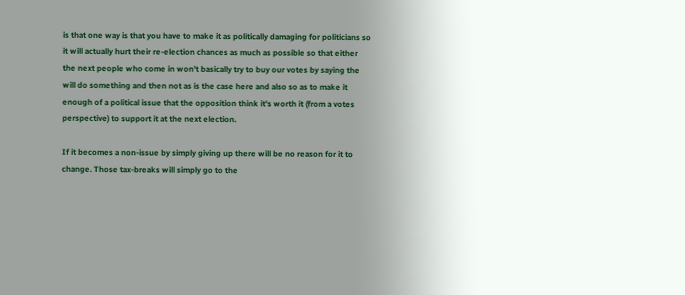is that one way is that you have to make it as politically damaging for politicians so it will actually hurt their re-election chances as much as possible so that either the next people who come in won't basically try to buy our votes by saying the will do something and then not as is the case here and also so as to make it enough of a political issue that the opposition think it's worth it (from a votes perspective) to support it at the next election.

If it becomes a non-issue by simply giving up there will be no reason for it to change. Those tax-breaks will simply go to the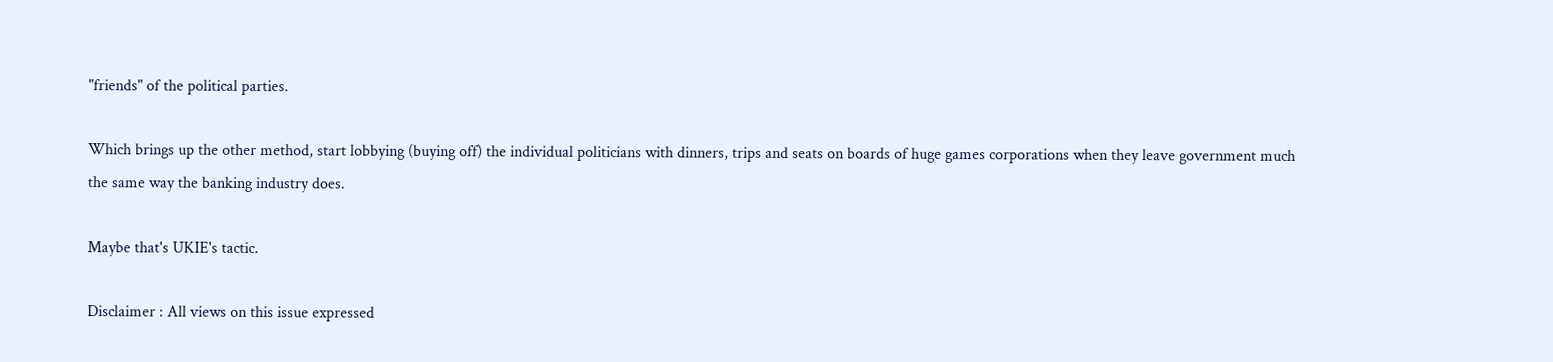"friends" of the political parties.

Which brings up the other method, start lobbying (buying off) the individual politicians with dinners, trips and seats on boards of huge games corporations when they leave government much the same way the banking industry does.

Maybe that's UKIE's tactic.

Disclaimer : All views on this issue expressed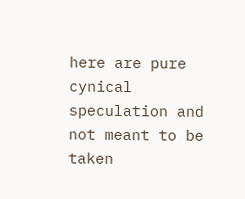here are pure cynical speculation and not meant to be taken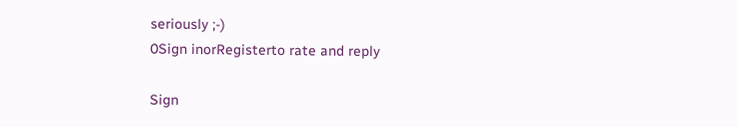seriously ;-)
0Sign inorRegisterto rate and reply

Sign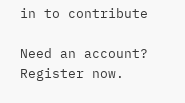in to contribute

Need an account? Register now.